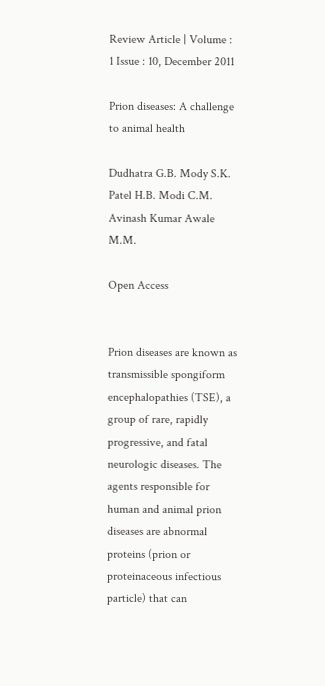Review Article | Volume : 1 Issue : 10, December 2011

Prion diseases: A challenge to animal health

Dudhatra G.B. Mody S.K. Patel H.B. Modi C.M. Avinash Kumar Awale M.M.

Open Access


Prion diseases are known as transmissible spongiform encephalopathies (TSE), a group of rare, rapidly progressive, and fatal neurologic diseases. The agents responsible for human and animal prion diseases are abnormal proteins (prion or proteinaceous infectious particle) that can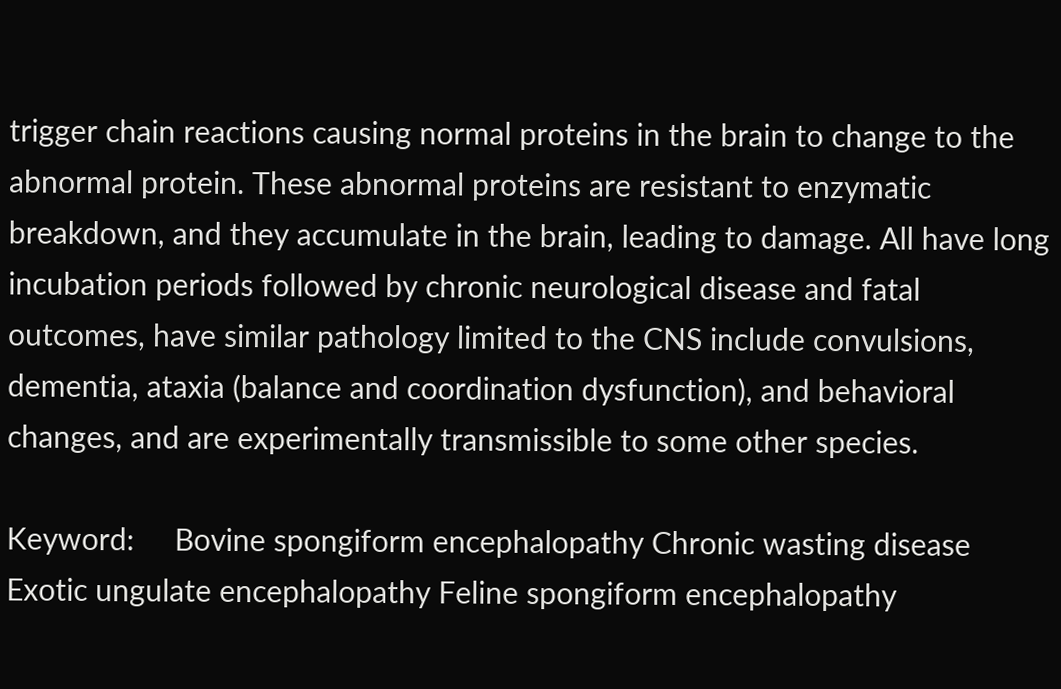trigger chain reactions causing normal proteins in the brain to change to the abnormal protein. These abnormal proteins are resistant to enzymatic breakdown, and they accumulate in the brain, leading to damage. All have long incubation periods followed by chronic neurological disease and fatal outcomes, have similar pathology limited to the CNS include convulsions, dementia, ataxia (balance and coordination dysfunction), and behavioral changes, and are experimentally transmissible to some other species.

Keyword:     Bovine spongiform encephalopathy Chronic wasting disease Exotic ungulate encephalopathy Feline spongiform encephalopathy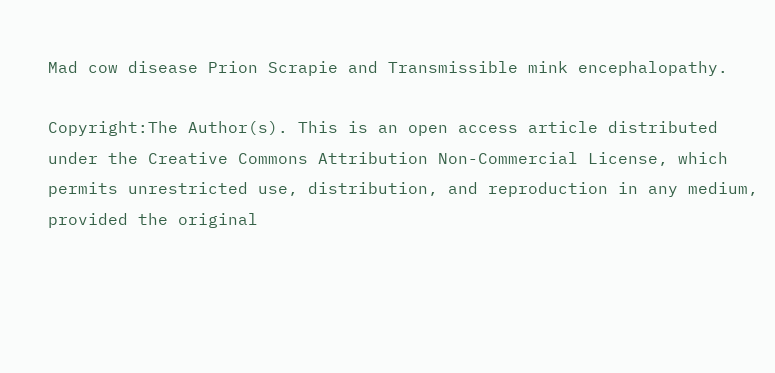Mad cow disease Prion Scrapie and Transmissible mink encephalopathy.

Copyright:The Author(s). This is an open access article distributed under the Creative Commons Attribution Non-Commercial License, which permits unrestricted use, distribution, and reproduction in any medium, provided the original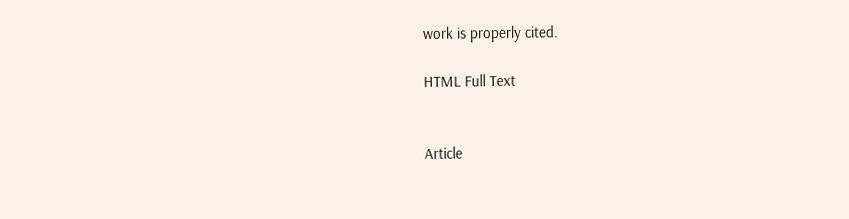work is properly cited.

HTML Full Text


Article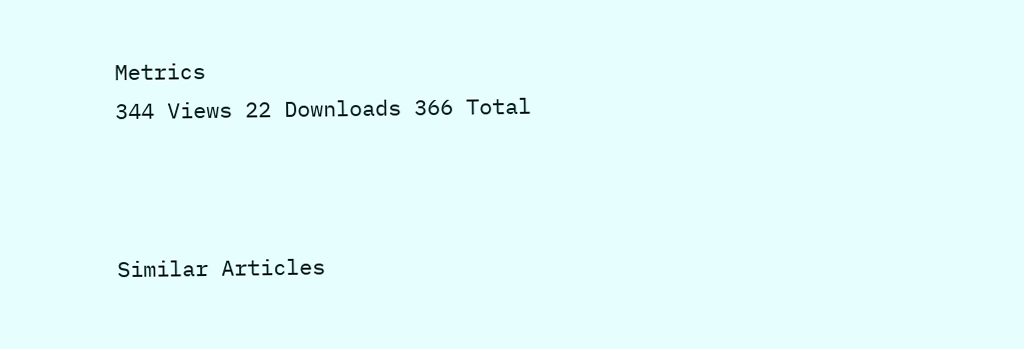Metrics
344 Views 22 Downloads 366 Total



Similar Articles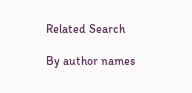Related Search

By author names